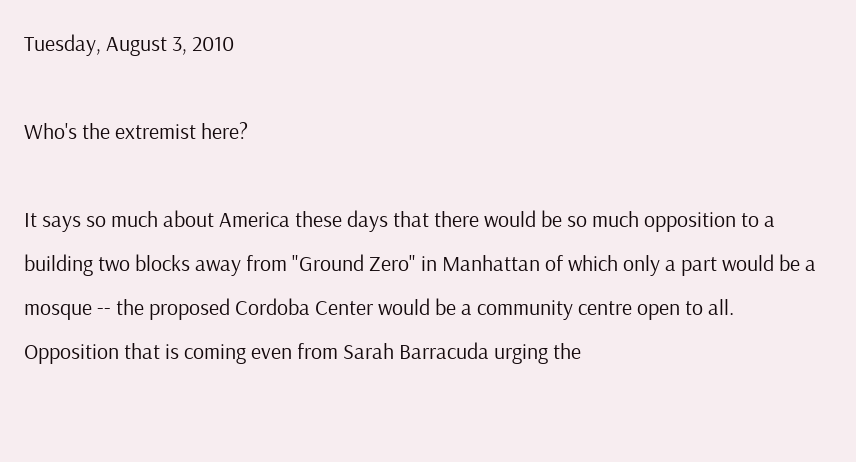Tuesday, August 3, 2010

Who's the extremist here?

It says so much about America these days that there would be so much opposition to a building two blocks away from "Ground Zero" in Manhattan of which only a part would be a mosque -- the proposed Cordoba Center would be a community centre open to all.    Opposition that is coming even from Sarah Barracuda urging the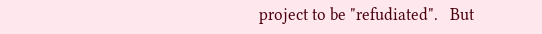project to be "refudiated".   But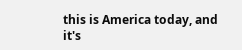this is America today, and it's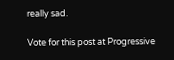really sad.

Vote for this post at Progressive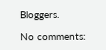Bloggers.

No comments: